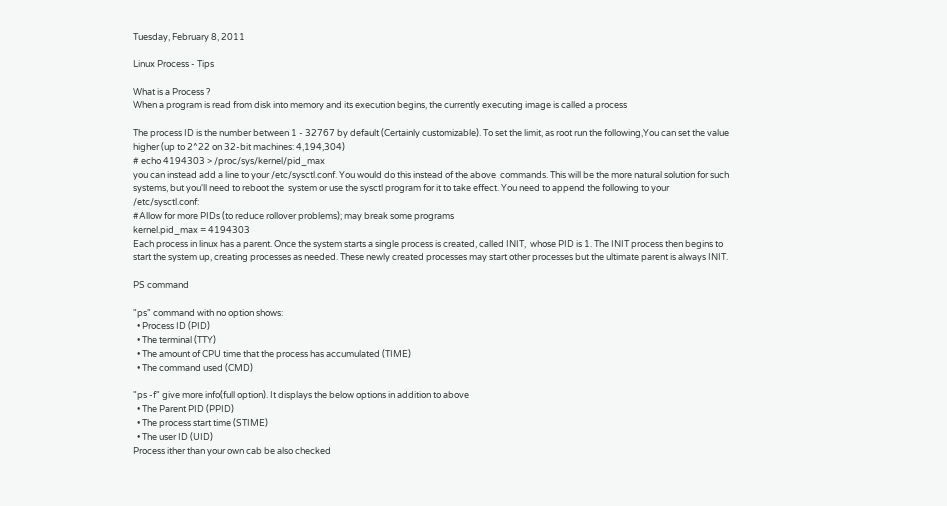Tuesday, February 8, 2011

Linux Process - Tips

What is a Process ?
When a program is read from disk into memory and its execution begins, the currently executing image is called a process

The process ID is the number between 1 - 32767 by default (Certainly customizable). To set the limit, as root run the following,You can set the value higher (up to 2^22 on 32-bit machines: 4,194,304)
# echo 4194303 > /proc/sys/kernel/pid_max
you can instead add a line to your /etc/sysctl.conf. You would do this instead of the above  commands. This will be the more natural solution for such systems, but you'll need to reboot the  system or use the sysctl program for it to take effect. You need to append the following to your  /etc/sysctl.conf:
#Allow for more PIDs (to reduce rollover problems); may break some programs
kernel.pid_max = 4194303
Each process in linux has a parent. Once the system starts a single process is created, called INIT,  whose PID is 1. The INIT process then begins to start the system up, creating processes as needed. These newly created processes may start other processes but the ultimate parent is always INIT.

PS command

"ps" command with no option shows:
  • Process ID (PID)
  • The terminal (TTY)
  • The amount of CPU time that the process has accumulated (TIME)
  • The command used (CMD)

"ps -f" give more info(full option). It displays the below options in addition to above
  • The Parent PID (PPID)
  • The process start time (STIME)
  • The user ID (UID)
Process ither than your own cab be also checked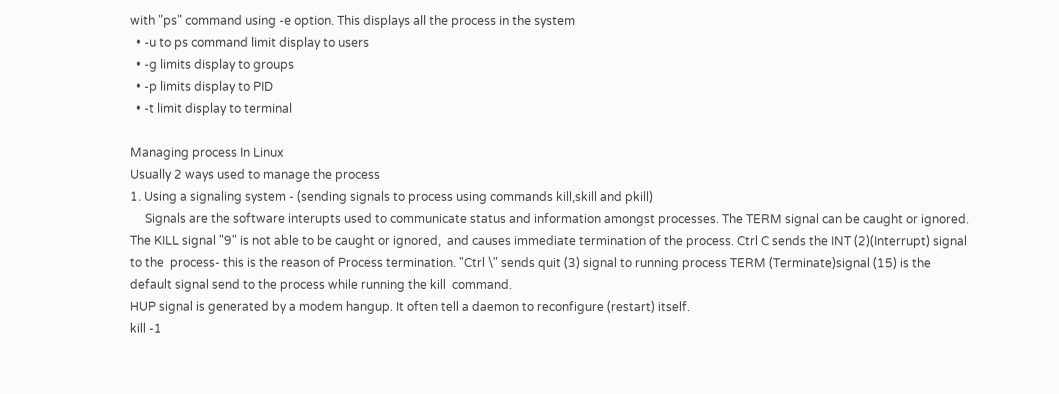with "ps" command using -e option. This displays all the process in the system
  • -u to ps command limit display to users
  • -g limits display to groups
  • -p limits display to PID
  • -t limit display to terminal

Managing process In Linux
Usually 2 ways used to manage the process
1. Using a signaling system - (sending signals to process using commands kill,skill and pkill)
     Signals are the software interupts used to communicate status and information amongst processes. The TERM signal can be caught or ignored. The KILL signal "9" is not able to be caught or ignored,  and causes immediate termination of the process. Ctrl C sends the INT (2)(Interrupt) signal to the  process- this is the reason of Process termination. "Ctrl \" sends quit (3) signal to running process TERM (Terminate)signal (15) is the default signal send to the process while running the kill  command.
HUP signal is generated by a modem hangup. It often tell a daemon to reconfigure (restart) itself.
kill -1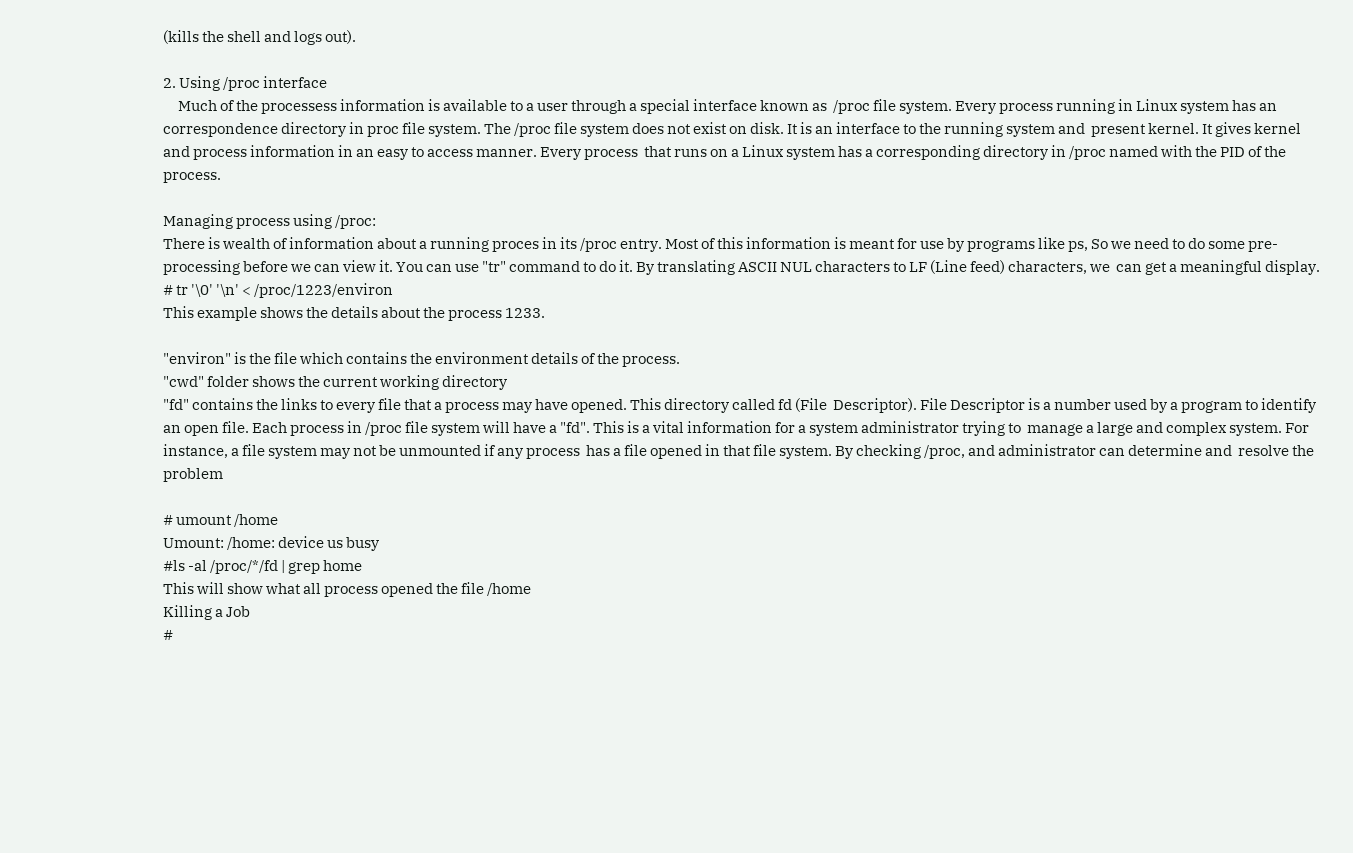(kills the shell and logs out).

2. Using /proc interface
     Much of the processess information is available to a user through a special interface known as  /proc file system. Every process running in Linux system has an correspondence directory in proc file system. The /proc file system does not exist on disk. It is an interface to the running system and  present kernel. It gives kernel and process information in an easy to access manner. Every process  that runs on a Linux system has a corresponding directory in /proc named with the PID of the process.

Managing process using /proc:
There is wealth of information about a running proces in its /proc entry. Most of this information is meant for use by programs like ps, So we need to do some pre-processing before we can view it. You can use "tr" command to do it. By translating ASCII NUL characters to LF (Line feed) characters, we  can get a meaningful display.
# tr '\0' '\n' < /proc/1223/environ
This example shows the details about the process 1233.

"environ" is the file which contains the environment details of the process.
"cwd" folder shows the current working directory
"fd" contains the links to every file that a process may have opened. This directory called fd (File  Descriptor). File Descriptor is a number used by a program to identify an open file. Each process in /proc file system will have a "fd". This is a vital information for a system administrator trying to  manage a large and complex system. For instance, a file system may not be unmounted if any process  has a file opened in that file system. By checking /proc, and administrator can determine and  resolve the problem

# umount /home
Umount: /home: device us busy
#ls -al /proc/*/fd | grep home
This will show what all process opened the file /home
Killing a Job
#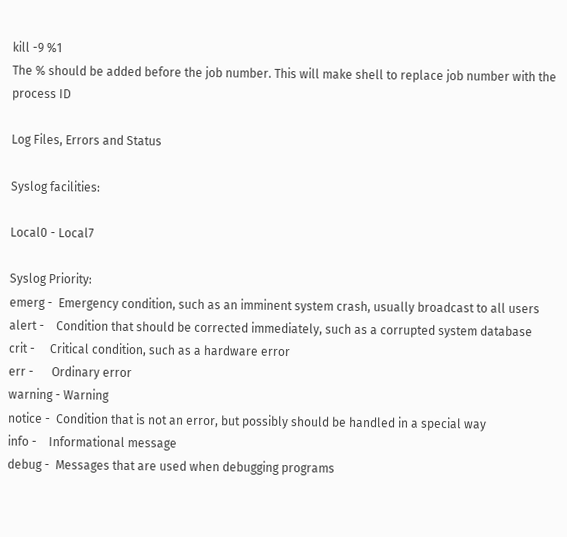kill -9 %1
The % should be added before the job number. This will make shell to replace job number with the process ID

Log Files, Errors and Status

Syslog facilities:

Local0 - Local7

Syslog Priority:
emerg -  Emergency condition, such as an imminent system crash, usually broadcast to all users
alert -    Condition that should be corrected immediately, such as a corrupted system database
crit -     Critical condition, such as a hardware error
err -      Ordinary error
warning - Warning
notice -  Condition that is not an error, but possibly should be handled in a special way
info -    Informational message
debug -  Messages that are used when debugging programs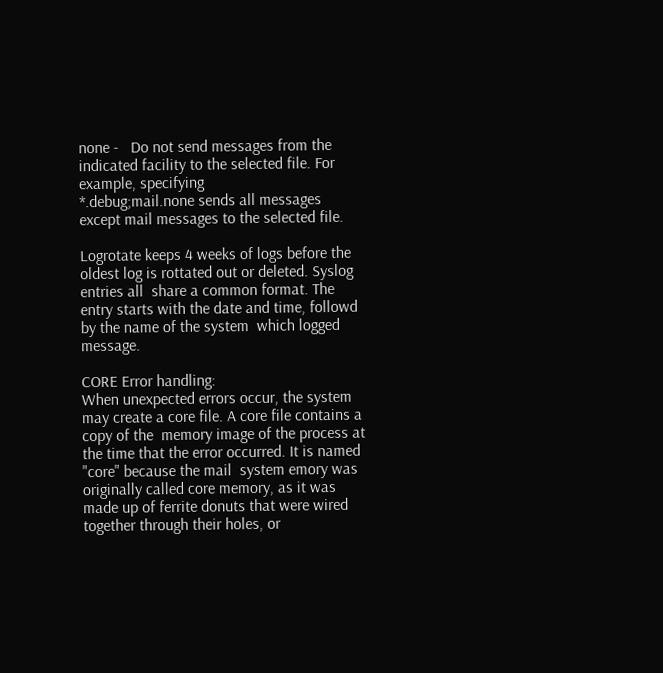none -   Do not send messages from the indicated facility to the selected file. For example, specifying
*.debug;mail.none sends all messages except mail messages to the selected file.

Logrotate keeps 4 weeks of logs before the oldest log is rottated out or deleted. Syslog entries all  share a common format. The entry starts with the date and time, followd by the name of the system  which logged message.

CORE Error handling:
When unexpected errors occur, the system may create a core file. A core file contains a copy of the  memory image of the process at the time that the error occurred. It is named "core" because the mail  system emory was originally called core memory, as it was made up of ferrite donuts that were wired  together through their holes, or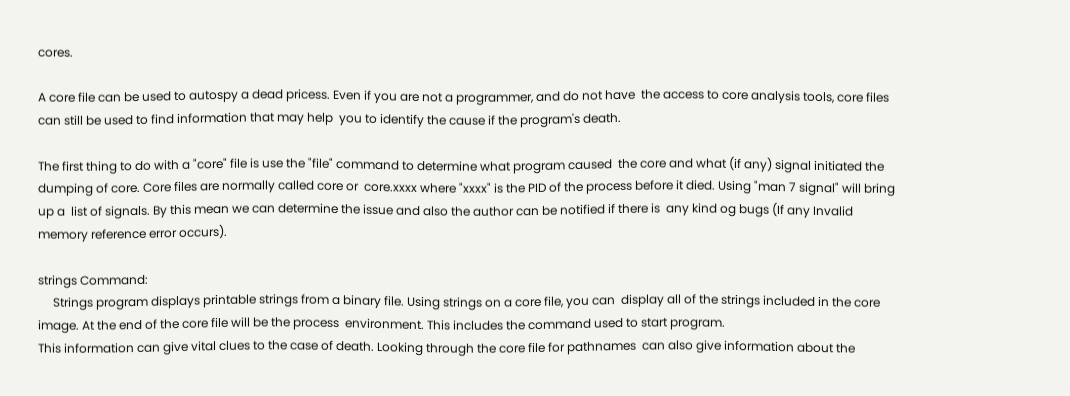cores.

A core file can be used to autospy a dead pricess. Even if you are not a programmer, and do not have  the access to core analysis tools, core files can still be used to find information that may help  you to identify the cause if the program's death.

The first thing to do with a "core" file is use the "file" command to determine what program caused  the core and what (if any) signal initiated the dumping of core. Core files are normally called core or  core.xxxx where "xxxx" is the PID of the process before it died. Using "man 7 signal" will bring up a  list of signals. By this mean we can determine the issue and also the author can be notified if there is  any kind og bugs (If any Invalid memory reference error occurs).

strings Command:
     Strings program displays printable strings from a binary file. Using strings on a core file, you can  display all of the strings included in the core image. At the end of the core file will be the process  environment. This includes the command used to start program.
This information can give vital clues to the case of death. Looking through the core file for pathnames  can also give information about the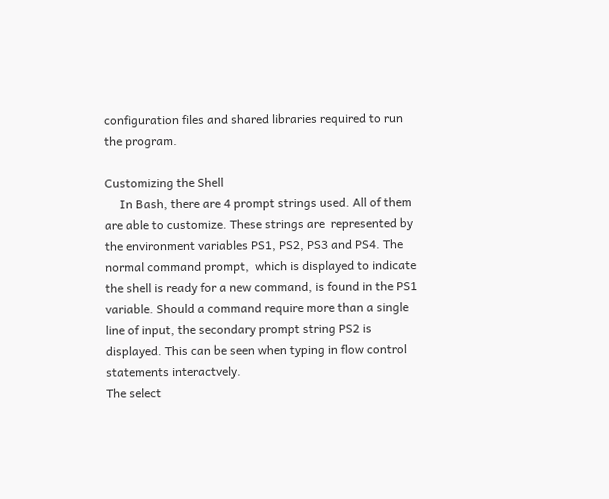configuration files and shared libraries required to run the program.

Customizing the Shell
     In Bash, there are 4 prompt strings used. All of them are able to customize. These strings are  represented by the environment variables PS1, PS2, PS3 and PS4. The normal command prompt,  which is displayed to indicate the shell is ready for a new command, is found in the PS1 variable. Should a command require more than a single line of input, the secondary prompt string PS2 is  displayed. This can be seen when typing in flow control statements interactvely.
The select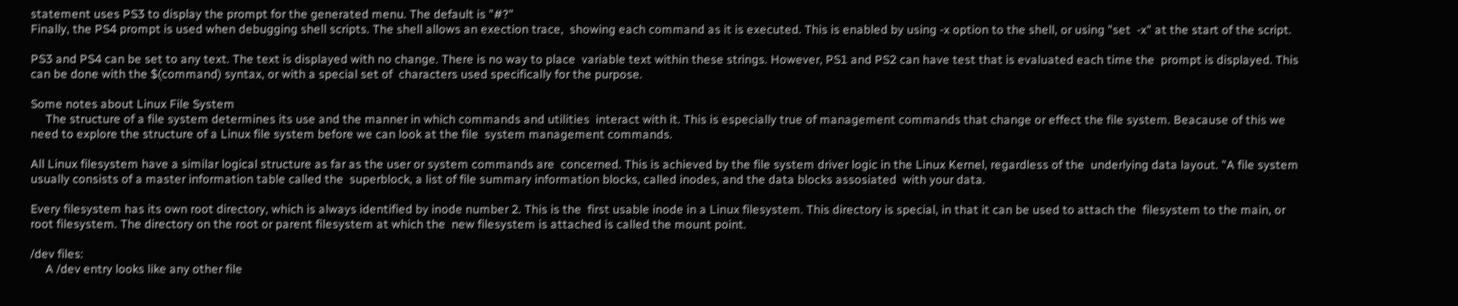statement uses PS3 to display the prompt for the generated menu. The default is "#?"
Finally, the PS4 prompt is used when debugging shell scripts. The shell allows an exection trace,  showing each command as it is executed. This is enabled by using -x option to the shell, or using "set  -x" at the start of the script.

PS3 and PS4 can be set to any text. The text is displayed with no change. There is no way to place  variable text within these strings. However, PS1 and PS2 can have test that is evaluated each time the  prompt is displayed. This can be done with the $(command) syntax, or with a special set of  characters used specifically for the purpose.

Some notes about Linux File System
     The structure of a file system determines its use and the manner in which commands and utilities  interact with it. This is especially true of management commands that change or effect the file system. Beacause of this we need to explore the structure of a Linux file system before we can look at the file  system management commands.

All Linux filesystem have a similar logical structure as far as the user or system commands are  concerned. This is achieved by the file system driver logic in the Linux Kernel, regardless of the  underlying data layout. "A file system usually consists of a master information table called the  superblock, a list of file summary information blocks, called inodes, and the data blocks assosiated  with your data.

Every filesystem has its own root directory, which is always identified by inode number 2. This is the  first usable inode in a Linux filesystem. This directory is special, in that it can be used to attach the  filesystem to the main, or root filesystem. The directory on the root or parent filesystem at which the  new filesystem is attached is called the mount point.

/dev files:
     A /dev entry looks like any other file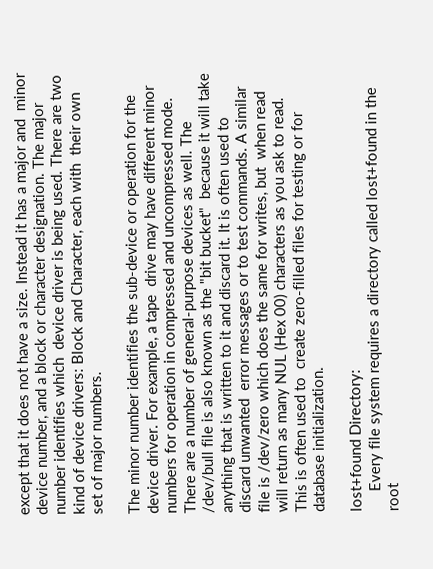except that it does not have a size. Instead it has a major and  minor device number, and a block or character designation. The major number identifies which  device driver is being used. There are two kind of device drivers: Block and Character, each with  their own set of major numbers.

The minor number identifies the sub-device or operation for the device driver. For example, a tape  drive may have different minor numbers for operation in compressed and uncompressed mode. There are a number of general-purpose devices as well. The /dev/bull file is also known as the "bit bucket"  because it will take anything that is written to it and discard it. It is often used to discard unwanted  error messages or to test commands. A similar file is /dev/zero which does the same for writes, but  when read will return as many NUL (Hex 00) characters as you ask to read. This is often used to  create zero-filled files for testing or for database initialization.

lost+found Directory:
     Every file system requires a directory called lost+found in the root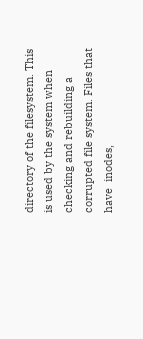directory of the filesystem. This is used by the system when checking and rebuilding a corrupted file system. Files that have  inodes,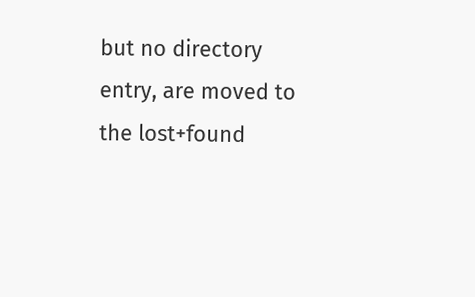but no directory entry, are moved to the lost+found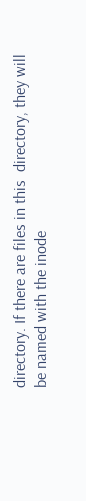directory. If there are files in this  directory, they will be named with the inode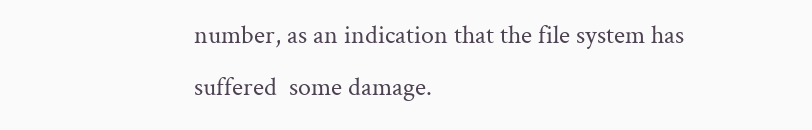number, as an indication that the file system has suffered  some damage.